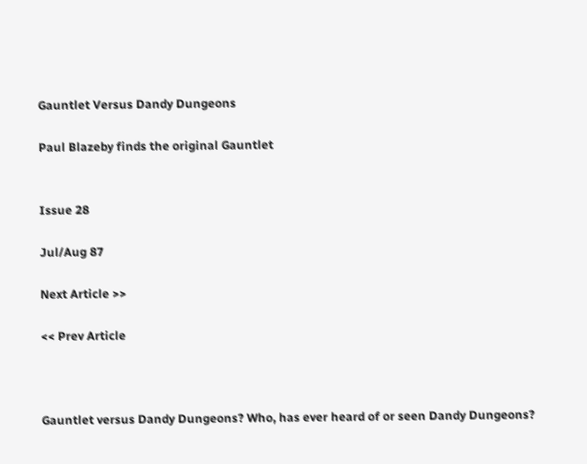Gauntlet Versus Dandy Dungeons

Paul Blazeby finds the original Gauntlet


Issue 28

Jul/Aug 87

Next Article >>

<< Prev Article



Gauntlet versus Dandy Dungeons? Who, has ever heard of or seen Dandy Dungeons?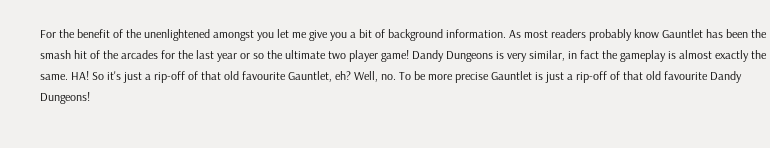For the benefit of the unenlightened amongst you let me give you a bit of background information. As most readers probably know Gauntlet has been the smash hit of the arcades for the last year or so the ultimate two player game! Dandy Dungeons is very similar, in fact the gameplay is almost exactly the same. HA! So it's just a rip-off of that old favourite Gauntlet, eh? Well, no. To be more precise Gauntlet is just a rip-off of that old favourite Dandy Dungeons!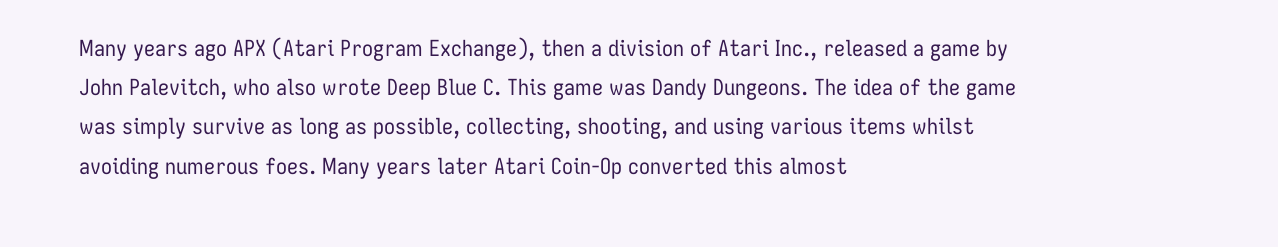Many years ago APX (Atari Program Exchange), then a division of Atari Inc., released a game by John Palevitch, who also wrote Deep Blue C. This game was Dandy Dungeons. The idea of the game was simply survive as long as possible, collecting, shooting, and using various items whilst avoiding numerous foes. Many years later Atari Coin-Op converted this almost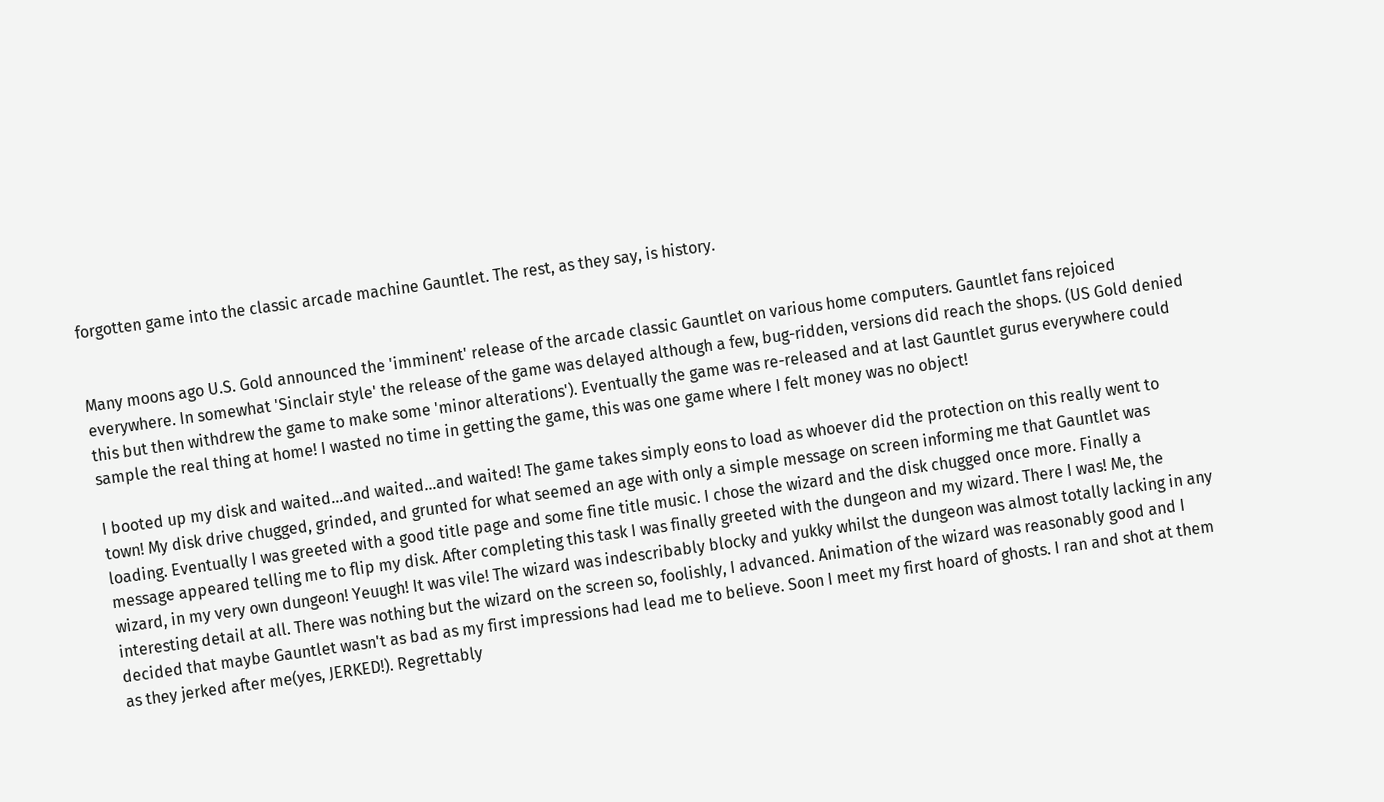forgotten game into the classic arcade machine Gauntlet. The rest, as they say, is history.


Many moons ago U.S. Gold announced the 'imminent' release of the arcade classic Gauntlet on various home computers. Gauntlet fans rejoiced everywhere. In somewhat 'Sinclair style' the release of the game was delayed although a few, bug-ridden, versions did reach the shops. (US Gold denied this but then withdrew the game to make some 'minor alterations'). Eventually the game was re-released and at last Gauntlet gurus everywhere could sample the real thing at home! I wasted no time in getting the game, this was one game where I felt money was no object!

I booted up my disk and waited...and waited...and waited! The game takes simply eons to load as whoever did the protection on this really went to town! My disk drive chugged, grinded, and grunted for what seemed an age with only a simple message on screen informing me that Gauntlet was loading. Eventually I was greeted with a good title page and some fine title music. I chose the wizard and the disk chugged once more. Finally a message appeared telling me to flip my disk. After completing this task I was finally greeted with the dungeon and my wizard. There I was! Me, the wizard, in my very own dungeon! Yeuugh! It was vile! The wizard was indescribably blocky and yukky whilst the dungeon was almost totally lacking in any interesting detail at all. There was nothing but the wizard on the screen so, foolishly, I advanced. Animation of the wizard was reasonably good and I decided that maybe Gauntlet wasn't as bad as my first impressions had lead me to believe. Soon I meet my first hoard of ghosts. I ran and shot at them as they jerked after me(yes, JERKED!). Regrettably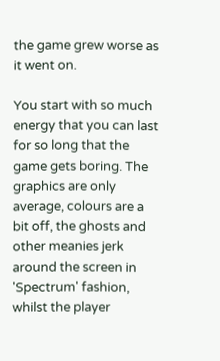the game grew worse as it went on.

You start with so much energy that you can last for so long that the game gets boring. The graphics are only average, colours are a bit off, the ghosts and other meanies jerk around the screen in 'Spectrum' fashion, whilst the player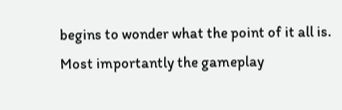begins to wonder what the point of it all is. Most importantly the gameplay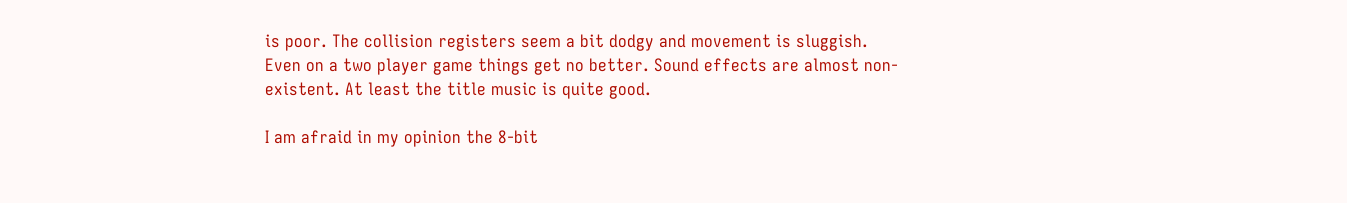is poor. The collision registers seem a bit dodgy and movement is sluggish. Even on a two player game things get no better. Sound effects are almost non-existent. At least the title music is quite good.

I am afraid in my opinion the 8-bit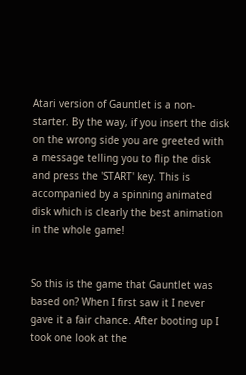Atari version of Gauntlet is a non-starter. By the way, if you insert the disk on the wrong side you are greeted with a message telling you to flip the disk and press the 'START' key. This is accompanied by a spinning animated disk which is clearly the best animation in the whole game!


So this is the game that Gauntlet was based on? When I first saw it I never gave it a fair chance. After booting up I took one look at the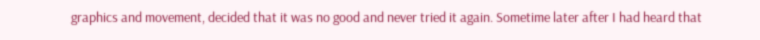graphics and movement, decided that it was no good and never tried it again. Sometime later after I had heard that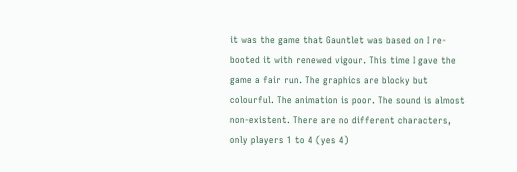it was the game that Gauntlet was based on I re-booted it with renewed vigour. This time I gave the game a fair run. The graphics are blocky but colourful. The animation is poor. The sound is almost non-existent. There are no different characters, only players 1 to 4 (yes 4)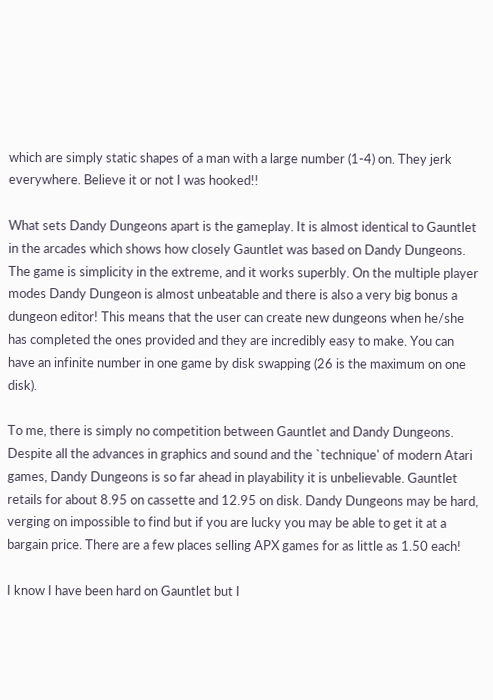which are simply static shapes of a man with a large number (1-4) on. They jerk everywhere. Believe it or not I was hooked!!

What sets Dandy Dungeons apart is the gameplay. It is almost identical to Gauntlet in the arcades which shows how closely Gauntlet was based on Dandy Dungeons. The game is simplicity in the extreme, and it works superbly. On the multiple player modes Dandy Dungeon is almost unbeatable and there is also a very big bonus a dungeon editor! This means that the user can create new dungeons when he/she has completed the ones provided and they are incredibly easy to make. You can have an infinite number in one game by disk swapping (26 is the maximum on one disk).

To me, there is simply no competition between Gauntlet and Dandy Dungeons. Despite all the advances in graphics and sound and the `technique' of modern Atari games, Dandy Dungeons is so far ahead in playability it is unbelievable. Gauntlet retails for about 8.95 on cassette and 12.95 on disk. Dandy Dungeons may be hard, verging on impossible to find but if you are lucky you may be able to get it at a bargain price. There are a few places selling APX games for as little as 1.50 each!

I know I have been hard on Gauntlet but I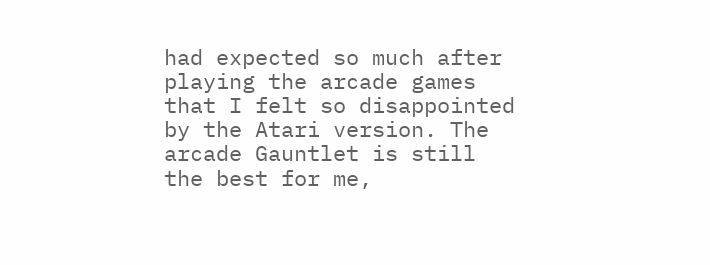had expected so much after playing the arcade games that I felt so disappointed by the Atari version. The arcade Gauntlet is still the best for me,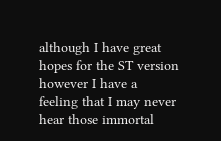although I have great hopes for the ST version however I have a feeling that I may never hear those immortal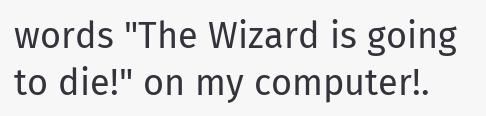words "The Wizard is going to die!" on my computer!.